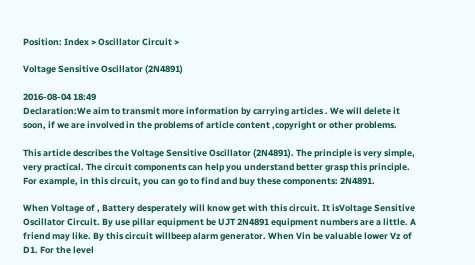Position: Index > Oscillator Circuit >

Voltage Sensitive Oscillator (2N4891)

2016-08-04 18:49
Declaration:We aim to transmit more information by carrying articles . We will delete it soon, if we are involved in the problems of article content ,copyright or other problems.

This article describes the Voltage Sensitive Oscillator (2N4891). The principle is very simple, very practical. The circuit components can help you understand better grasp this principle. For example, in this circuit, you can go to find and buy these components: 2N4891.

When Voltage of , Battery desperately will know get with this circuit. It isVoltage Sensitive Oscillator Circuit. By use pillar equipment be UJT 2N4891 equipment numbers are a little. A friend may like. By this circuit willbeep alarm generator. When Vin be valuable lower Vz of D1. For the level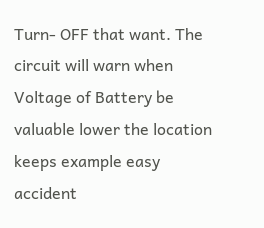Turn- OFF that want. The circuit will warn when Voltage of Battery be valuable lower the location keeps example easy accident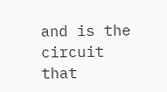and is the circuit that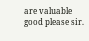are valuable good please sir.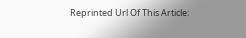Reprinted Url Of This Article: